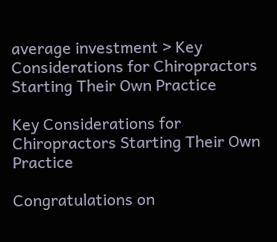average investment > Key Considerations for Chiropractors Starting Their Own Practice

Key Considerations for Chiropractors Starting Their Own Practice

Congratulations on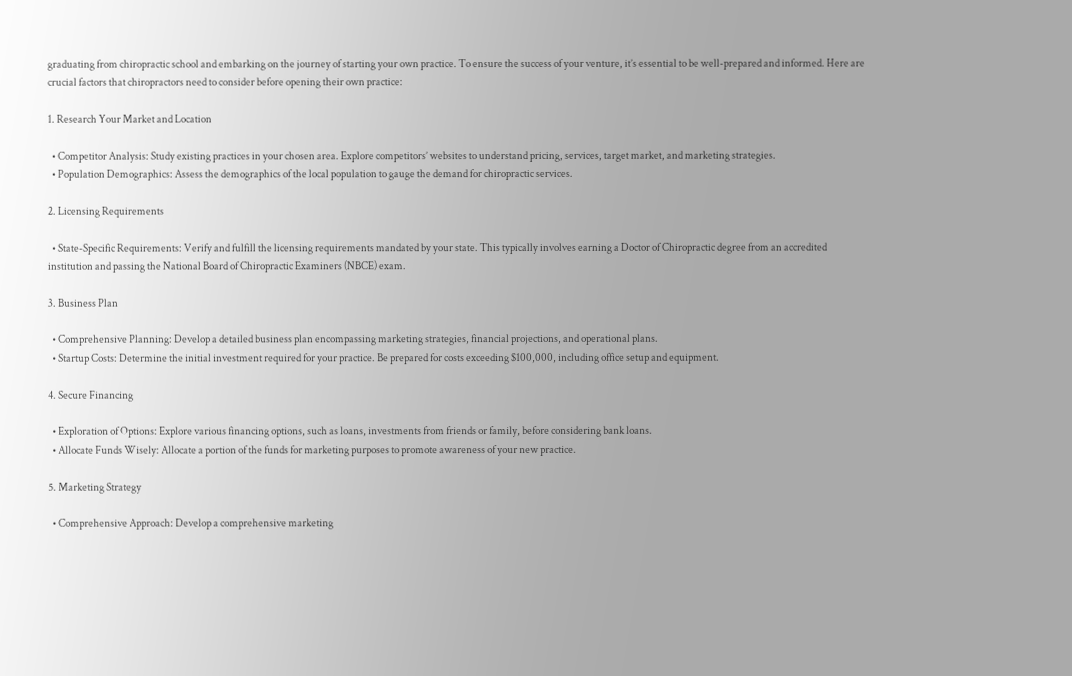graduating from chiropractic school and embarking on the journey of starting your own practice. To ensure the success of your venture, it’s essential to be well-prepared and informed. Here are crucial factors that chiropractors need to consider before opening their own practice:

1. Research Your Market and Location

  • Competitor Analysis: Study existing practices in your chosen area. Explore competitors’ websites to understand pricing, services, target market, and marketing strategies.
  • Population Demographics: Assess the demographics of the local population to gauge the demand for chiropractic services.

2. Licensing Requirements

  • State-Specific Requirements: Verify and fulfill the licensing requirements mandated by your state. This typically involves earning a Doctor of Chiropractic degree from an accredited institution and passing the National Board of Chiropractic Examiners (NBCE) exam.

3. Business Plan

  • Comprehensive Planning: Develop a detailed business plan encompassing marketing strategies, financial projections, and operational plans.
  • Startup Costs: Determine the initial investment required for your practice. Be prepared for costs exceeding $100,000, including office setup and equipment.

4. Secure Financing

  • Exploration of Options: Explore various financing options, such as loans, investments from friends or family, before considering bank loans.
  • Allocate Funds Wisely: Allocate a portion of the funds for marketing purposes to promote awareness of your new practice.

5. Marketing Strategy

  • Comprehensive Approach: Develop a comprehensive marketing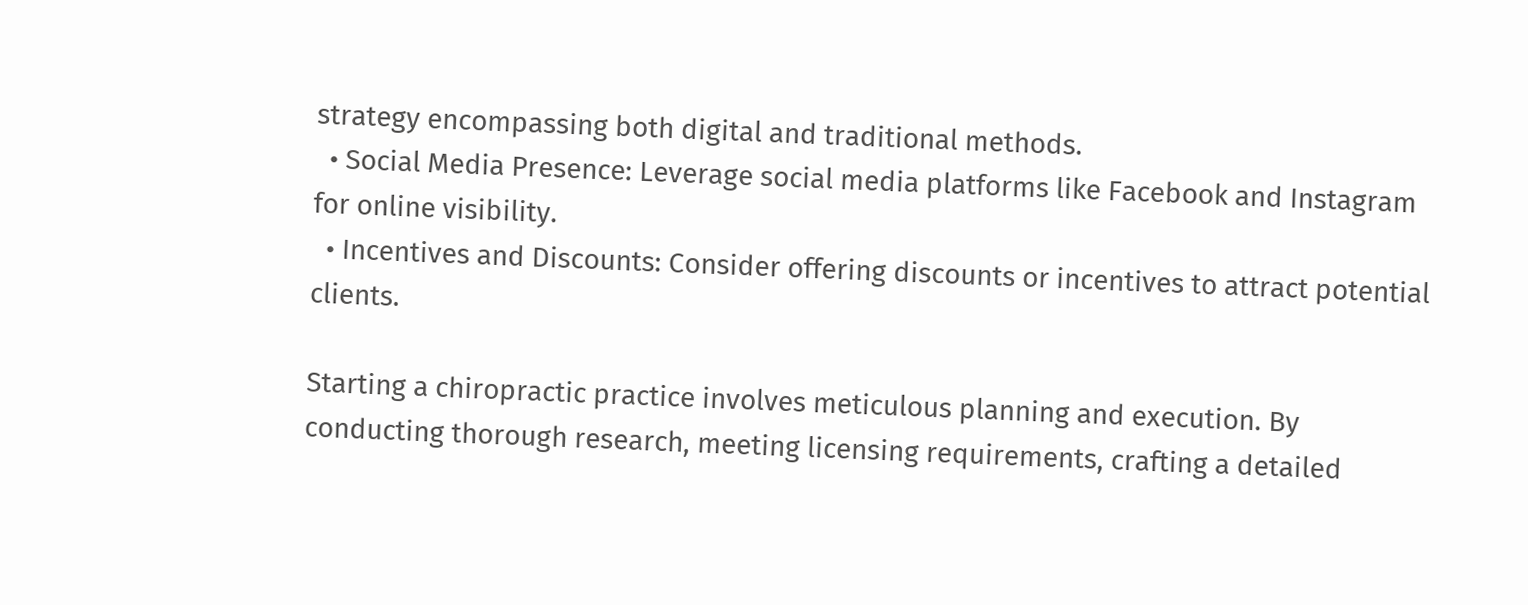strategy encompassing both digital and traditional methods.
  • Social Media Presence: Leverage social media platforms like Facebook and Instagram for online visibility.
  • Incentives and Discounts: Consider offering discounts or incentives to attract potential clients.

Starting a chiropractic practice involves meticulous planning and execution. By conducting thorough research, meeting licensing requirements, crafting a detailed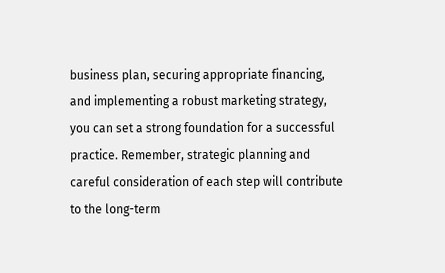business plan, securing appropriate financing, and implementing a robust marketing strategy, you can set a strong foundation for a successful practice. Remember, strategic planning and careful consideration of each step will contribute to the long-term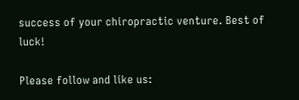success of your chiropractic venture. Best of luck!

Please follow and like us: